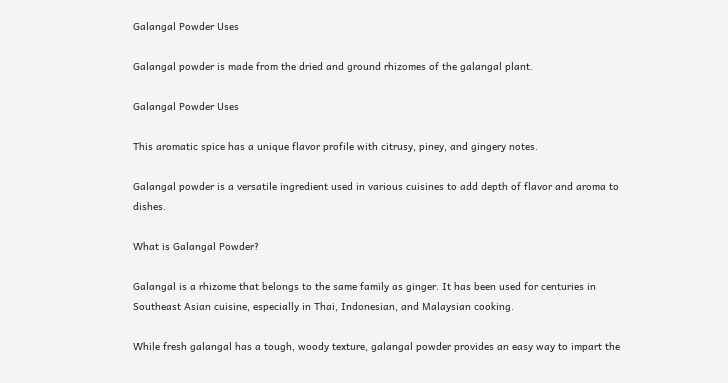Galangal Powder Uses

Galangal powder is made from the dried and ground rhizomes of the galangal plant.

Galangal Powder Uses

This aromatic spice has a unique flavor profile with citrusy, piney, and gingery notes.

Galangal powder is a versatile ingredient used in various cuisines to add depth of flavor and aroma to dishes.

What is Galangal Powder?

Galangal is a rhizome that belongs to the same family as ginger. It has been used for centuries in Southeast Asian cuisine, especially in Thai, Indonesian, and Malaysian cooking.

While fresh galangal has a tough, woody texture, galangal powder provides an easy way to impart the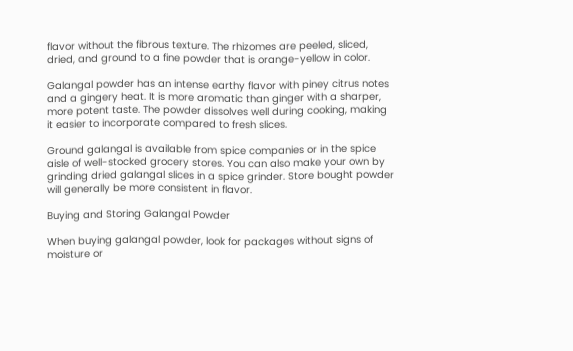flavor without the fibrous texture. The rhizomes are peeled, sliced, dried, and ground to a fine powder that is orange-yellow in color.

Galangal powder has an intense earthy flavor with piney citrus notes and a gingery heat. It is more aromatic than ginger with a sharper, more potent taste. The powder dissolves well during cooking, making it easier to incorporate compared to fresh slices.

Ground galangal is available from spice companies or in the spice aisle of well-stocked grocery stores. You can also make your own by grinding dried galangal slices in a spice grinder. Store bought powder will generally be more consistent in flavor.

Buying and Storing Galangal Powder

When buying galangal powder, look for packages without signs of moisture or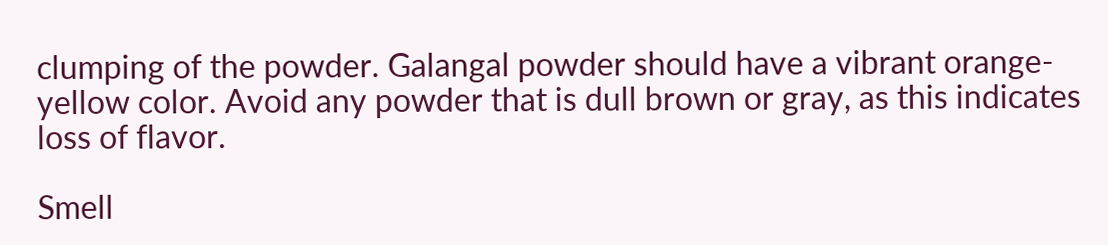clumping of the powder. Galangal powder should have a vibrant orange-yellow color. Avoid any powder that is dull brown or gray, as this indicates loss of flavor.

Smell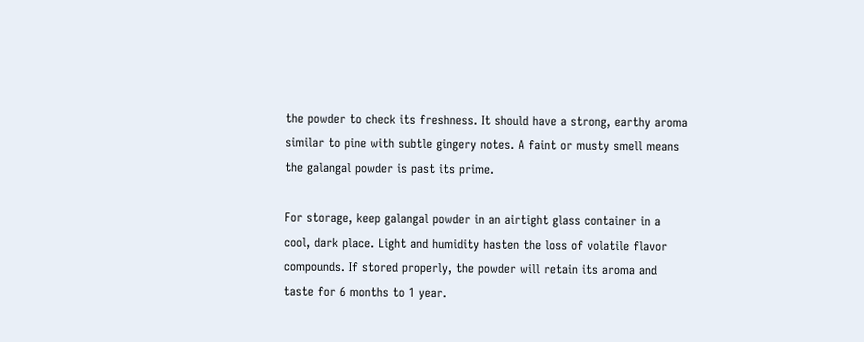the powder to check its freshness. It should have a strong, earthy aroma similar to pine with subtle gingery notes. A faint or musty smell means the galangal powder is past its prime.

For storage, keep galangal powder in an airtight glass container in a cool, dark place. Light and humidity hasten the loss of volatile flavor compounds. If stored properly, the powder will retain its aroma and taste for 6 months to 1 year.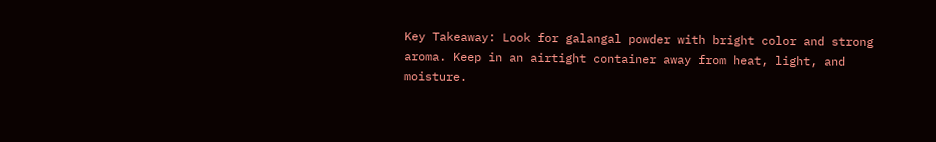Key Takeaway: Look for galangal powder with bright color and strong aroma. Keep in an airtight container away from heat, light, and moisture.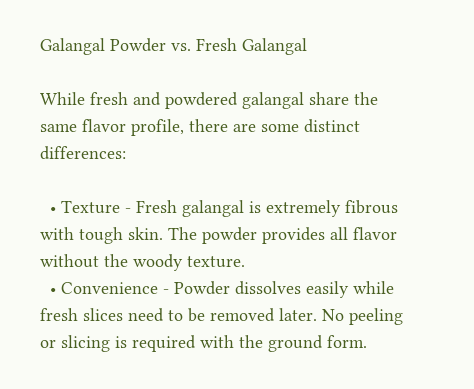Galangal Powder vs. Fresh Galangal

While fresh and powdered galangal share the same flavor profile, there are some distinct differences:

  • Texture - Fresh galangal is extremely fibrous with tough skin. The powder provides all flavor without the woody texture.
  • Convenience - Powder dissolves easily while fresh slices need to be removed later. No peeling or slicing is required with the ground form.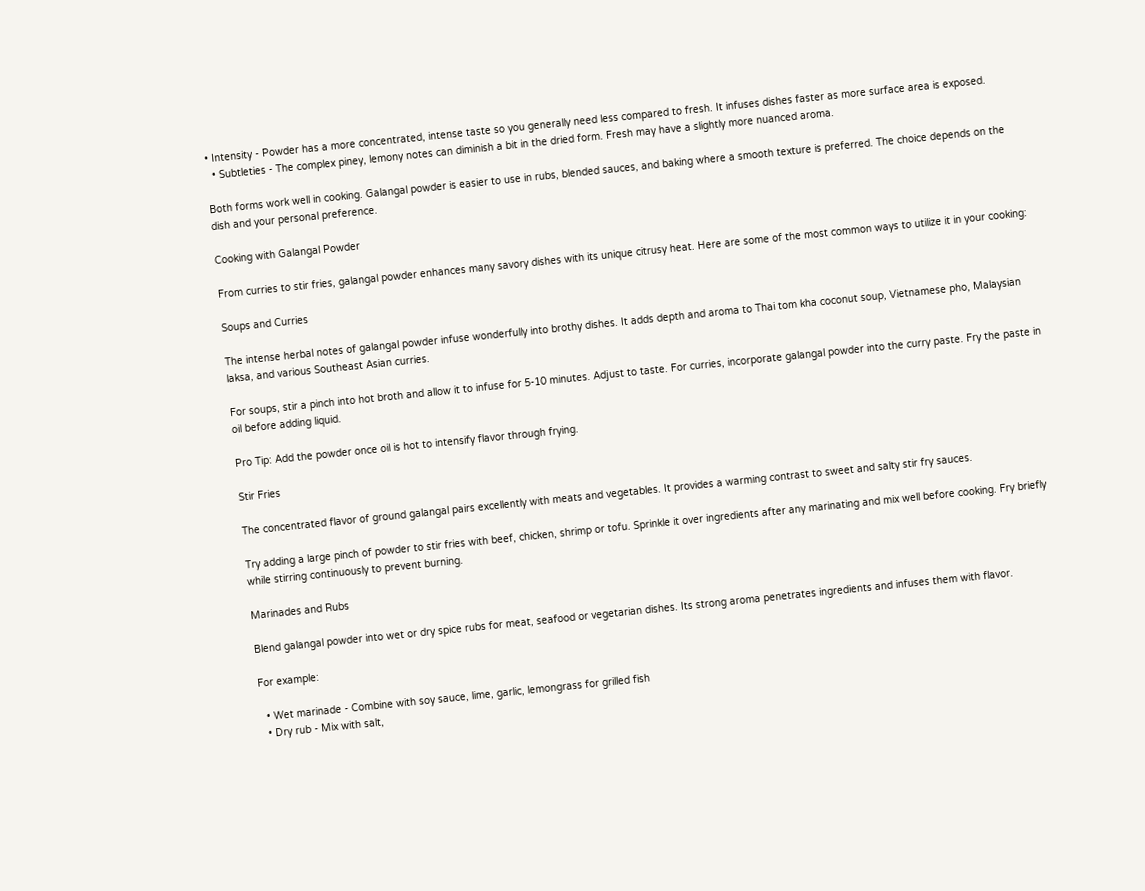• Intensity - Powder has a more concentrated, intense taste so you generally need less compared to fresh. It infuses dishes faster as more surface area is exposed.
  • Subtleties - The complex piney, lemony notes can diminish a bit in the dried form. Fresh may have a slightly more nuanced aroma.

Both forms work well in cooking. Galangal powder is easier to use in rubs, blended sauces, and baking where a smooth texture is preferred. The choice depends on the dish and your personal preference.

Cooking with Galangal Powder

From curries to stir fries, galangal powder enhances many savory dishes with its unique citrusy heat. Here are some of the most common ways to utilize it in your cooking:

Soups and Curries

The intense herbal notes of galangal powder infuse wonderfully into brothy dishes. It adds depth and aroma to Thai tom kha coconut soup, Vietnamese pho, Malaysian laksa, and various Southeast Asian curries.

For soups, stir a pinch into hot broth and allow it to infuse for 5-10 minutes. Adjust to taste. For curries, incorporate galangal powder into the curry paste. Fry the paste in oil before adding liquid.

Pro Tip: Add the powder once oil is hot to intensify flavor through frying.

Stir Fries

The concentrated flavor of ground galangal pairs excellently with meats and vegetables. It provides a warming contrast to sweet and salty stir fry sauces.

Try adding a large pinch of powder to stir fries with beef, chicken, shrimp or tofu. Sprinkle it over ingredients after any marinating and mix well before cooking. Fry briefly while stirring continuously to prevent burning.

Marinades and Rubs

Blend galangal powder into wet or dry spice rubs for meat, seafood or vegetarian dishes. Its strong aroma penetrates ingredients and infuses them with flavor.

For example:

  • Wet marinade - Combine with soy sauce, lime, garlic, lemongrass for grilled fish
  • Dry rub - Mix with salt,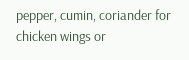pepper, cumin, coriander for chicken wings or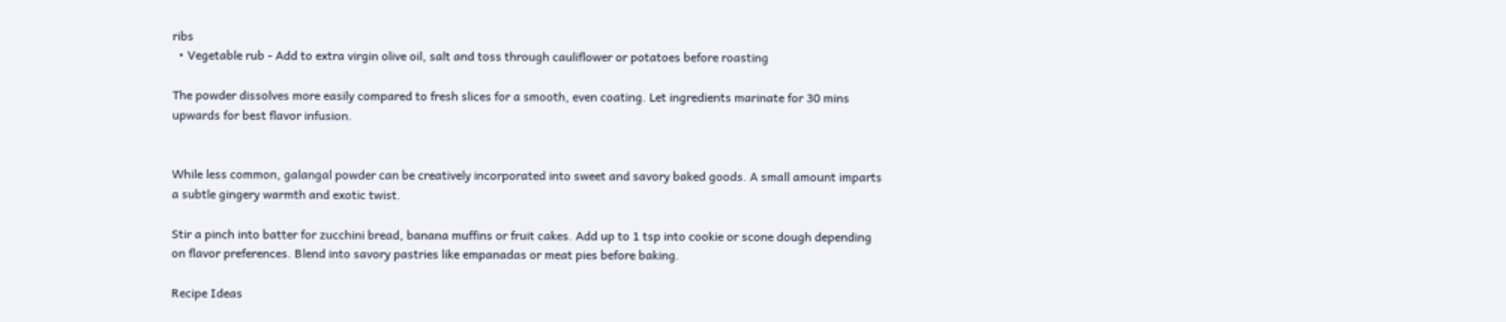ribs
  • Vegetable rub - Add to extra virgin olive oil, salt and toss through cauliflower or potatoes before roasting

The powder dissolves more easily compared to fresh slices for a smooth, even coating. Let ingredients marinate for 30 mins upwards for best flavor infusion.


While less common, galangal powder can be creatively incorporated into sweet and savory baked goods. A small amount imparts a subtle gingery warmth and exotic twist.

Stir a pinch into batter for zucchini bread, banana muffins or fruit cakes. Add up to 1 tsp into cookie or scone dough depending on flavor preferences. Blend into savory pastries like empanadas or meat pies before baking.

Recipe Ideas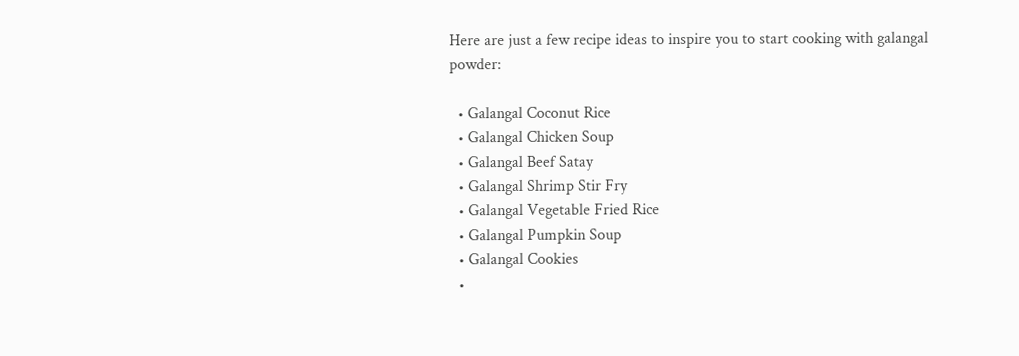Here are just a few recipe ideas to inspire you to start cooking with galangal powder:

  • Galangal Coconut Rice
  • Galangal Chicken Soup
  • Galangal Beef Satay
  • Galangal Shrimp Stir Fry
  • Galangal Vegetable Fried Rice
  • Galangal Pumpkin Soup
  • Galangal Cookies
  •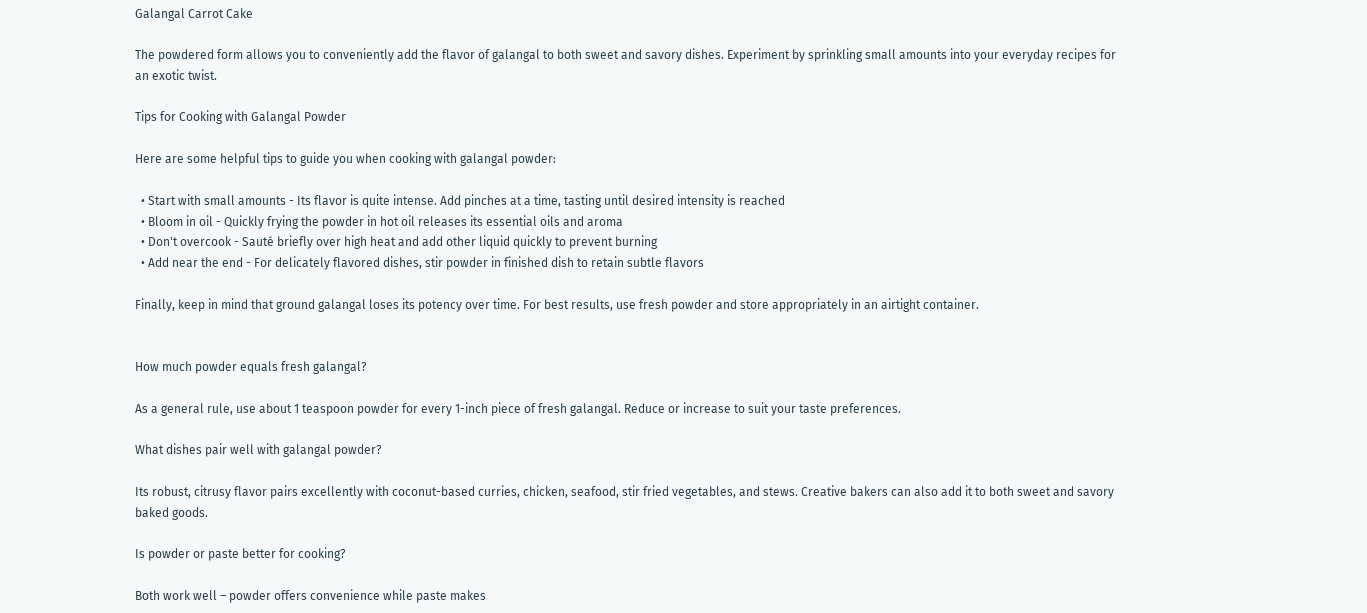Galangal Carrot Cake

The powdered form allows you to conveniently add the flavor of galangal to both sweet and savory dishes. Experiment by sprinkling small amounts into your everyday recipes for an exotic twist.

Tips for Cooking with Galangal Powder

Here are some helpful tips to guide you when cooking with galangal powder:

  • Start with small amounts - Its flavor is quite intense. Add pinches at a time, tasting until desired intensity is reached
  • Bloom in oil - Quickly frying the powder in hot oil releases its essential oils and aroma
  • Don't overcook - Sauté briefly over high heat and add other liquid quickly to prevent burning
  • Add near the end - For delicately flavored dishes, stir powder in finished dish to retain subtle flavors

Finally, keep in mind that ground galangal loses its potency over time. For best results, use fresh powder and store appropriately in an airtight container.


How much powder equals fresh galangal?

As a general rule, use about 1 teaspoon powder for every 1-inch piece of fresh galangal. Reduce or increase to suit your taste preferences.

What dishes pair well with galangal powder?

Its robust, citrusy flavor pairs excellently with coconut-based curries, chicken, seafood, stir fried vegetables, and stews. Creative bakers can also add it to both sweet and savory baked goods.

Is powder or paste better for cooking?

Both work well – powder offers convenience while paste makes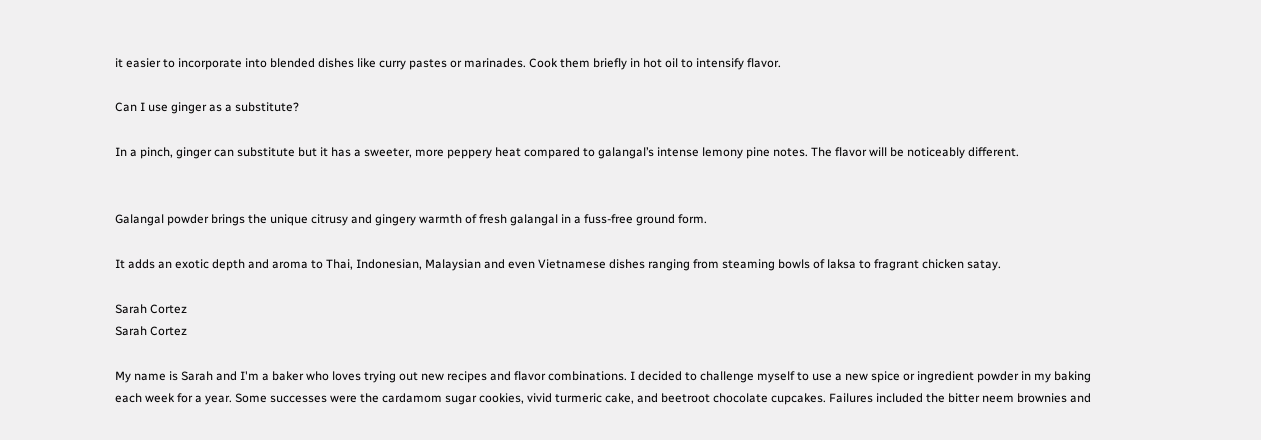it easier to incorporate into blended dishes like curry pastes or marinades. Cook them briefly in hot oil to intensify flavor.

Can I use ginger as a substitute?

In a pinch, ginger can substitute but it has a sweeter, more peppery heat compared to galangal’s intense lemony pine notes. The flavor will be noticeably different.


Galangal powder brings the unique citrusy and gingery warmth of fresh galangal in a fuss-free ground form.

It adds an exotic depth and aroma to Thai, Indonesian, Malaysian and even Vietnamese dishes ranging from steaming bowls of laksa to fragrant chicken satay.

Sarah Cortez
Sarah Cortez

My name is Sarah and I'm a baker who loves trying out new recipes and flavor combinations. I decided to challenge myself to use a new spice or ingredient powder in my baking each week for a year. Some successes were the cardamom sugar cookies, vivid turmeric cake, and beetroot chocolate cupcakes. Failures included the bitter neem brownies and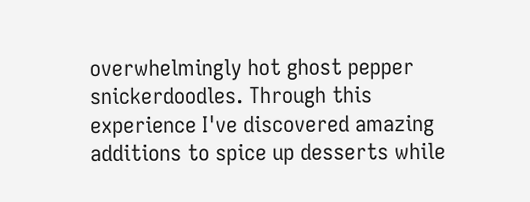overwhelmingly hot ghost pepper snickerdoodles. Through this experience I've discovered amazing additions to spice up desserts while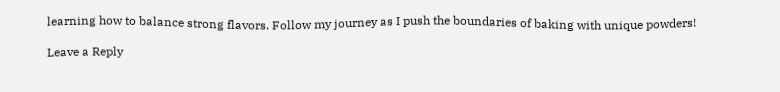learning how to balance strong flavors. Follow my journey as I push the boundaries of baking with unique powders!

Leave a Reply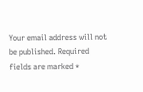Your email address will not be published. Required fields are marked *